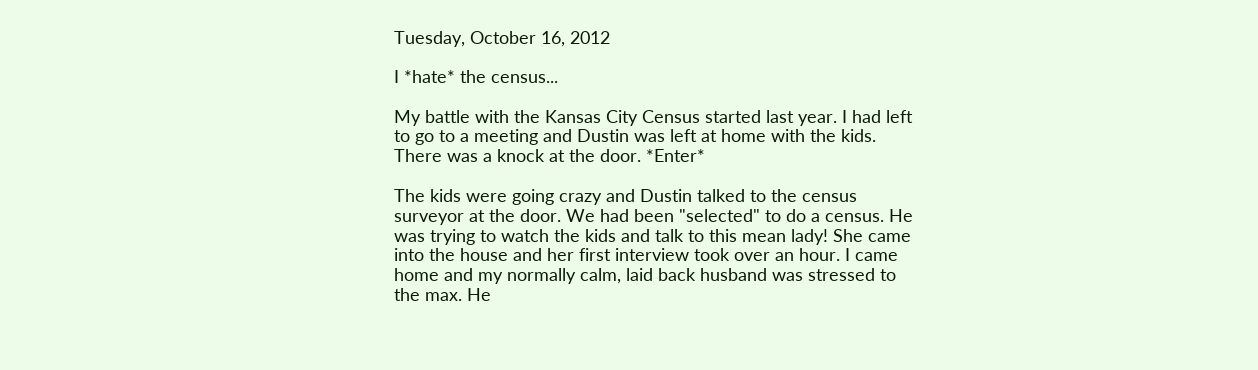Tuesday, October 16, 2012

I *hate* the census...

My battle with the Kansas City Census started last year. I had left to go to a meeting and Dustin was left at home with the kids. There was a knock at the door. *Enter*

The kids were going crazy and Dustin talked to the census surveyor at the door. We had been "selected" to do a census. He was trying to watch the kids and talk to this mean lady! She came into the house and her first interview took over an hour. I came home and my normally calm, laid back husband was stressed to the max. He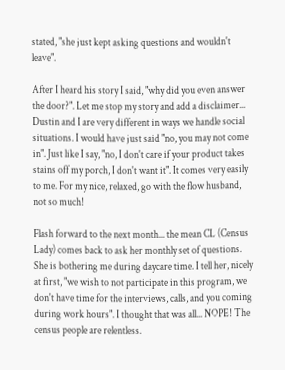stated, "she just kept asking questions and wouldn't leave".

After I heard his story I said, "why did you even answer the door?". Let me stop my story and add a disclaimer... Dustin and I are very different in ways we handle social situations. I would have just said "no, you may not come in". Just like I say, "no, I don't care if your product takes stains off my porch, I don't want it". It comes very easily to me. For my nice, relaxed, go with the flow husband, not so much!

Flash forward to the next month... the mean CL (Census Lady) comes back to ask her monthly set of questions. She is bothering me during daycare time. I tell her, nicely at first, "we wish to not participate in this program, we don't have time for the interviews, calls, and you coming during work hours". I thought that was all... NOPE! The census people are relentless.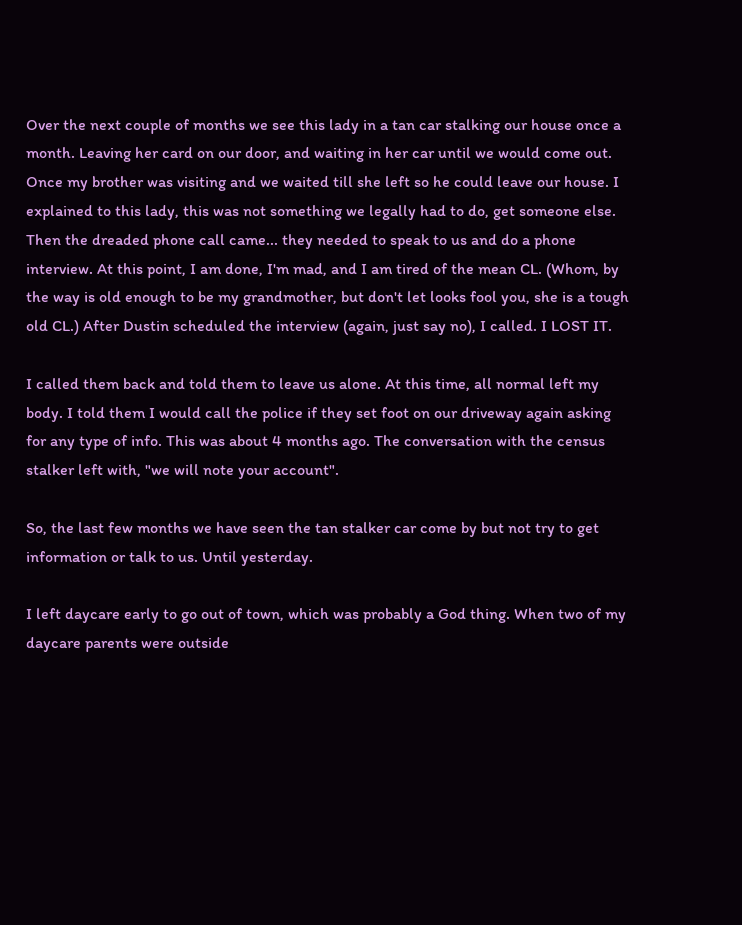Over the next couple of months we see this lady in a tan car stalking our house once a month. Leaving her card on our door, and waiting in her car until we would come out. Once my brother was visiting and we waited till she left so he could leave our house. I explained to this lady, this was not something we legally had to do, get someone else. Then the dreaded phone call came... they needed to speak to us and do a phone interview. At this point, I am done, I'm mad, and I am tired of the mean CL. (Whom, by the way is old enough to be my grandmother, but don't let looks fool you, she is a tough old CL.) After Dustin scheduled the interview (again, just say no), I called. I LOST IT.

I called them back and told them to leave us alone. At this time, all normal left my body. I told them I would call the police if they set foot on our driveway again asking for any type of info. This was about 4 months ago. The conversation with the census stalker left with, "we will note your account".

So, the last few months we have seen the tan stalker car come by but not try to get information or talk to us. Until yesterday.

I left daycare early to go out of town, which was probably a God thing. When two of my daycare parents were outside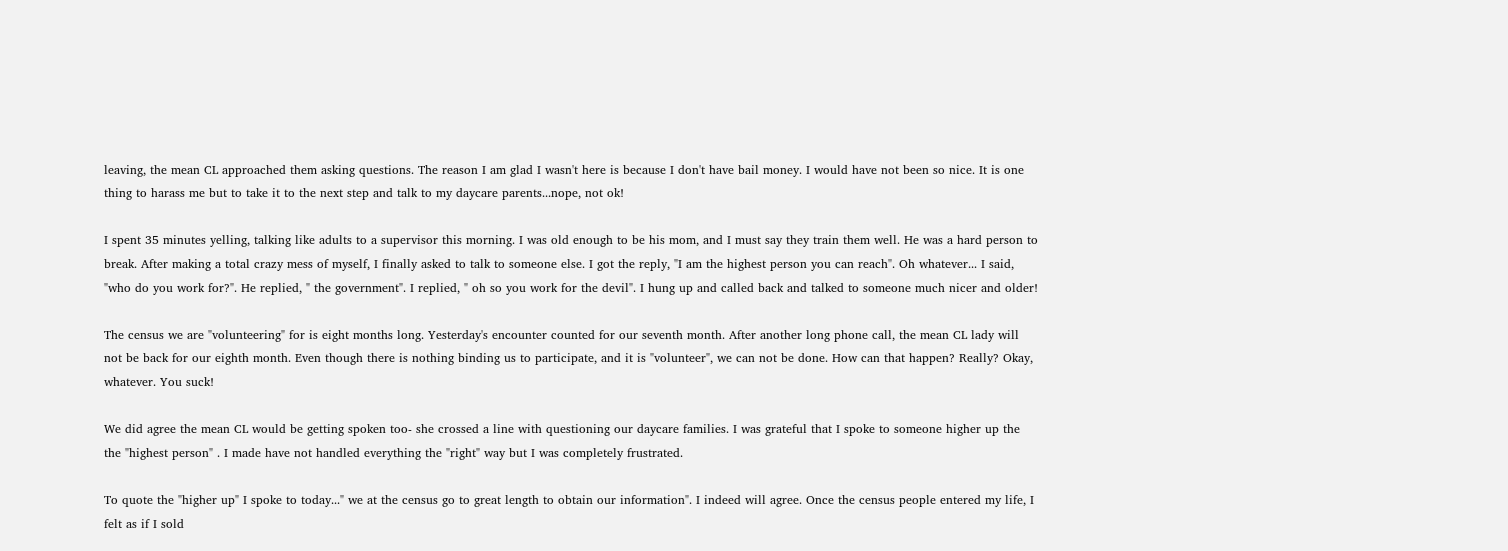leaving, the mean CL approached them asking questions. The reason I am glad I wasn't here is because I don't have bail money. I would have not been so nice. It is one thing to harass me but to take it to the next step and talk to my daycare parents...nope, not ok!

I spent 35 minutes yelling, talking like adults to a supervisor this morning. I was old enough to be his mom, and I must say they train them well. He was a hard person to break. After making a total crazy mess of myself, I finally asked to talk to someone else. I got the reply, "I am the highest person you can reach". Oh whatever... I said, "who do you work for?". He replied, " the government". I replied, " oh so you work for the devil". I hung up and called back and talked to someone much nicer and older!

The census we are "volunteering" for is eight months long. Yesterday's encounter counted for our seventh month. After another long phone call, the mean CL lady will not be back for our eighth month. Even though there is nothing binding us to participate, and it is "volunteer", we can not be done. How can that happen? Really? Okay, whatever. You suck!

We did agree the mean CL would be getting spoken too- she crossed a line with questioning our daycare families. I was grateful that I spoke to someone higher up the the "highest person" . I made have not handled everything the "right" way but I was completely frustrated.

To quote the "higher up" I spoke to today..." we at the census go to great length to obtain our information". I indeed will agree. Once the census people entered my life, I felt as if I sold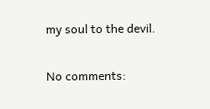my soul to the devil.

No comments: